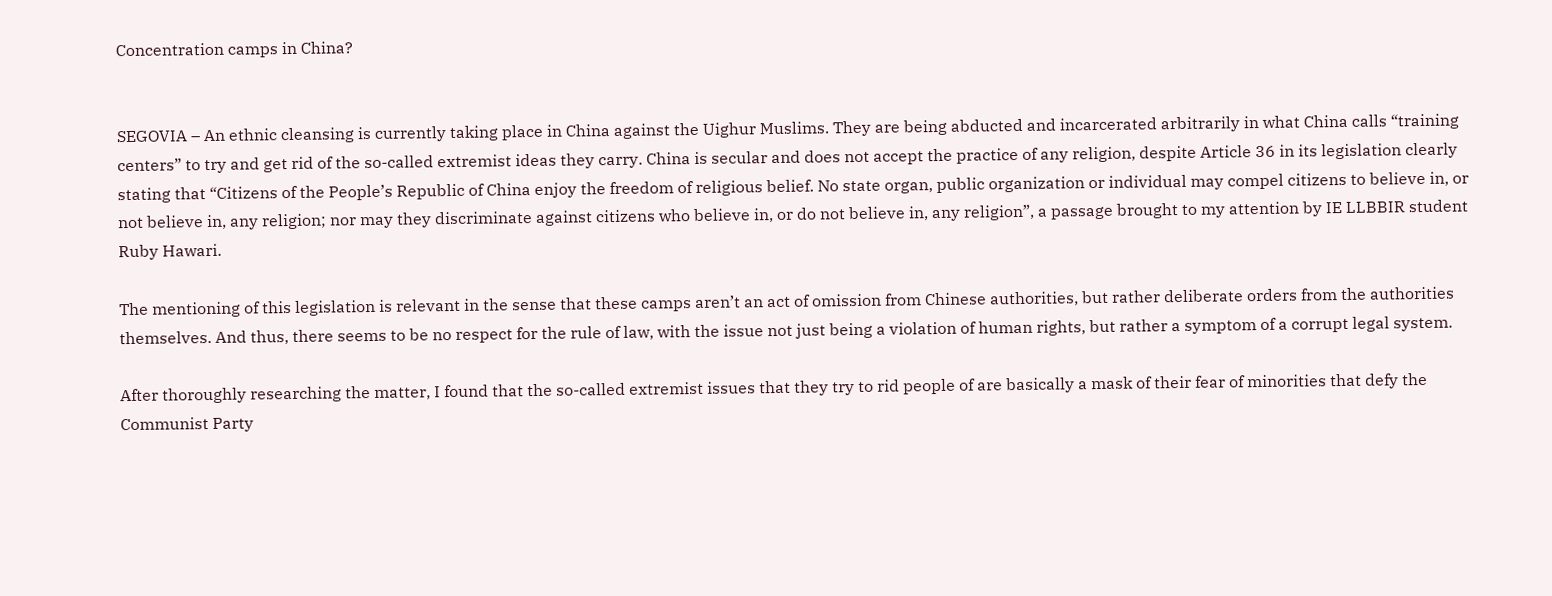Concentration camps in China?


SEGOVIA – An ethnic cleansing is currently taking place in China against the Uighur Muslims. They are being abducted and incarcerated arbitrarily in what China calls “training centers” to try and get rid of the so-called extremist ideas they carry. China is secular and does not accept the practice of any religion, despite Article 36 in its legislation clearly stating that “Citizens of the People’s Republic of China enjoy the freedom of religious belief. No state organ, public organization or individual may compel citizens to believe in, or not believe in, any religion; nor may they discriminate against citizens who believe in, or do not believe in, any religion”, a passage brought to my attention by IE LLBBIR student Ruby Hawari.

The mentioning of this legislation is relevant in the sense that these camps aren’t an act of omission from Chinese authorities, but rather deliberate orders from the authorities themselves. And thus, there seems to be no respect for the rule of law, with the issue not just being a violation of human rights, but rather a symptom of a corrupt legal system.

After thoroughly researching the matter, I found that the so-called extremist issues that they try to rid people of are basically a mask of their fear of minorities that defy the Communist Party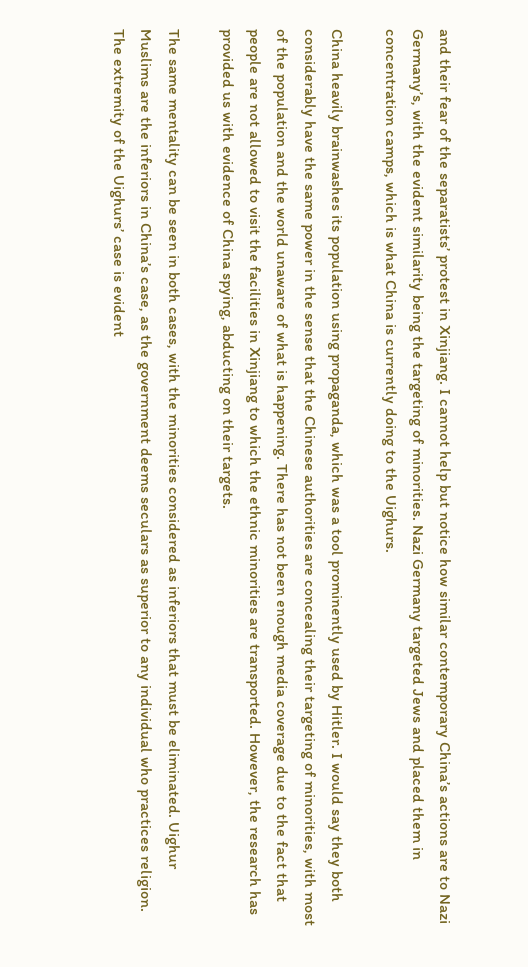and their fear of the separatists’ protest in Xinjiang. I cannot help but notice how similar contemporary China’s actions are to Nazi Germany’s, with the evident similarity being the targeting of minorities. Nazi Germany targeted Jews and placed them in concentration camps, which is what China is currently doing to the Uighurs.

China heavily brainwashes its population using propaganda, which was a tool prominently used by Hitler. I would say they both considerably have the same power in the sense that the Chinese authorities are concealing their targeting of minorities, with most of the population and the world unaware of what is happening. There has not been enough media coverage due to the fact that people are not allowed to visit the facilities in Xinjiang to which the ethnic minorities are transported. However, the research has provided us with evidence of China spying, abducting on their targets.

The same mentality can be seen in both cases, with the minorities considered as inferiors that must be eliminated. Uighur Muslims are the inferiors in China’s case, as the government deems seculars as superior to any individual who practices religion. The extremity of the Uighurs’ case is evident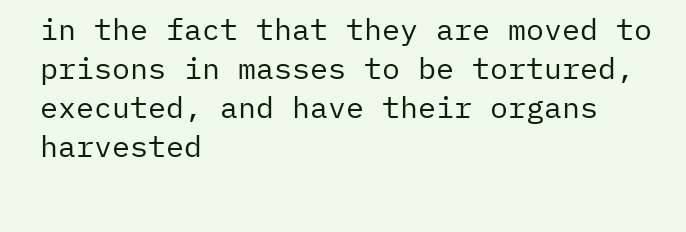in the fact that they are moved to prisons in masses to be tortured, executed, and have their organs harvested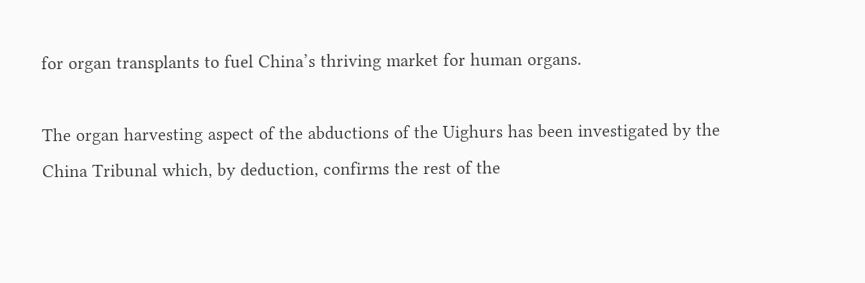for organ transplants to fuel China’s thriving market for human organs.

The organ harvesting aspect of the abductions of the Uighurs has been investigated by the China Tribunal which, by deduction, confirms the rest of the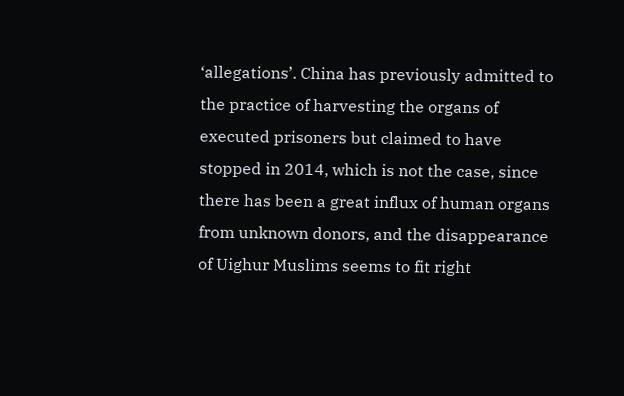‘allegations’. China has previously admitted to the practice of harvesting the organs of executed prisoners but claimed to have stopped in 2014, which is not the case, since there has been a great influx of human organs from unknown donors, and the disappearance of Uighur Muslims seems to fit right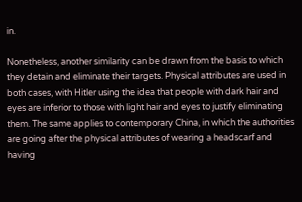in.

Nonetheless, another similarity can be drawn from the basis to which they detain and eliminate their targets. Physical attributes are used in both cases, with Hitler using the idea that people with dark hair and eyes are inferior to those with light hair and eyes to justify eliminating them. The same applies to contemporary China, in which the authorities are going after the physical attributes of wearing a headscarf and having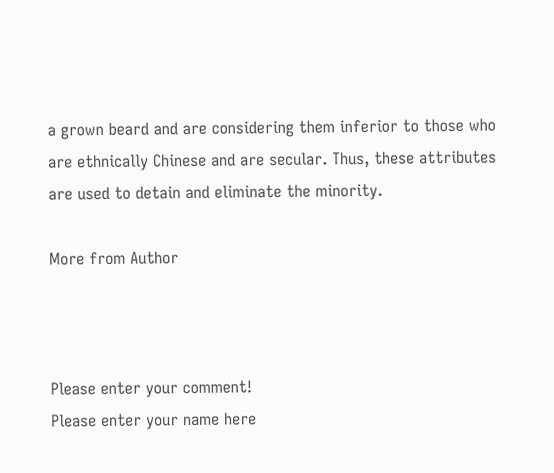a grown beard and are considering them inferior to those who are ethnically Chinese and are secular. Thus, these attributes are used to detain and eliminate the minority.

More from Author



Please enter your comment!
Please enter your name here